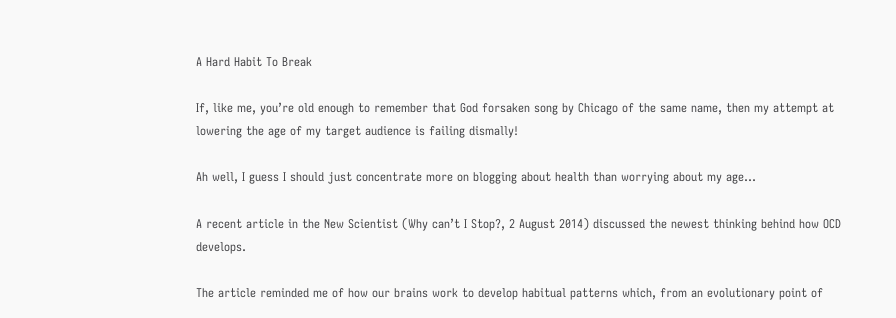A Hard Habit To Break

If, like me, you’re old enough to remember that God forsaken song by Chicago of the same name, then my attempt at lowering the age of my target audience is failing dismally!

Ah well, I guess I should just concentrate more on blogging about health than worrying about my age…

A recent article in the New Scientist (Why can’t I Stop?, 2 August 2014) discussed the newest thinking behind how OCD develops.

The article reminded me of how our brains work to develop habitual patterns which, from an evolutionary point of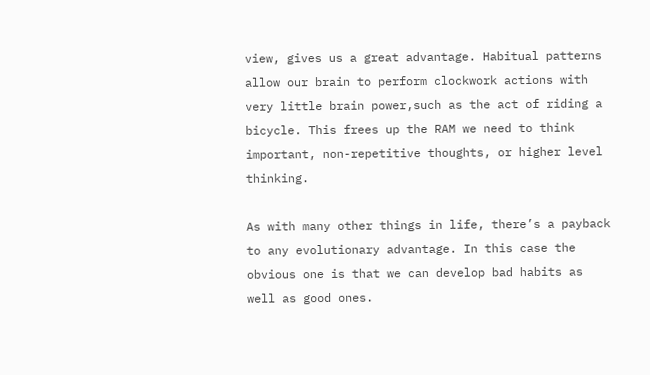view, gives us a great advantage. Habitual patterns allow our brain to perform clockwork actions with very little brain power,such as the act of riding a bicycle. This frees up the RAM we need to think important, non-repetitive thoughts, or higher level thinking.

As with many other things in life, there’s a payback to any evolutionary advantage. In this case the obvious one is that we can develop bad habits as well as good ones.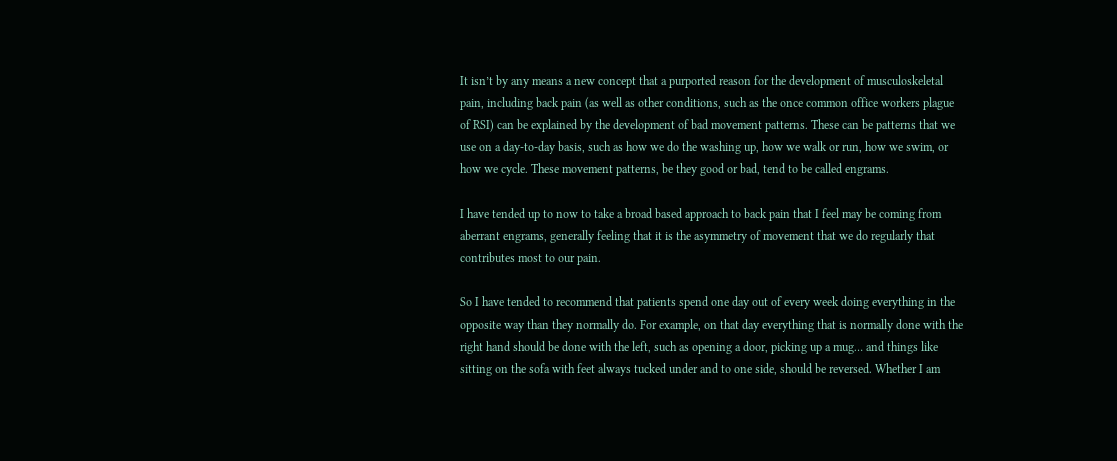It isn’t by any means a new concept that a purported reason for the development of musculoskeletal pain, including back pain (as well as other conditions, such as the once common office workers plague of RSI) can be explained by the development of bad movement patterns. These can be patterns that we use on a day-to-day basis, such as how we do the washing up, how we walk or run, how we swim, or how we cycle. These movement patterns, be they good or bad, tend to be called engrams.

I have tended up to now to take a broad based approach to back pain that I feel may be coming from aberrant engrams, generally feeling that it is the asymmetry of movement that we do regularly that contributes most to our pain.

So I have tended to recommend that patients spend one day out of every week doing everything in the opposite way than they normally do. For example, on that day everything that is normally done with the right hand should be done with the left, such as opening a door, picking up a mug… and things like sitting on the sofa with feet always tucked under and to one side, should be reversed. Whether I am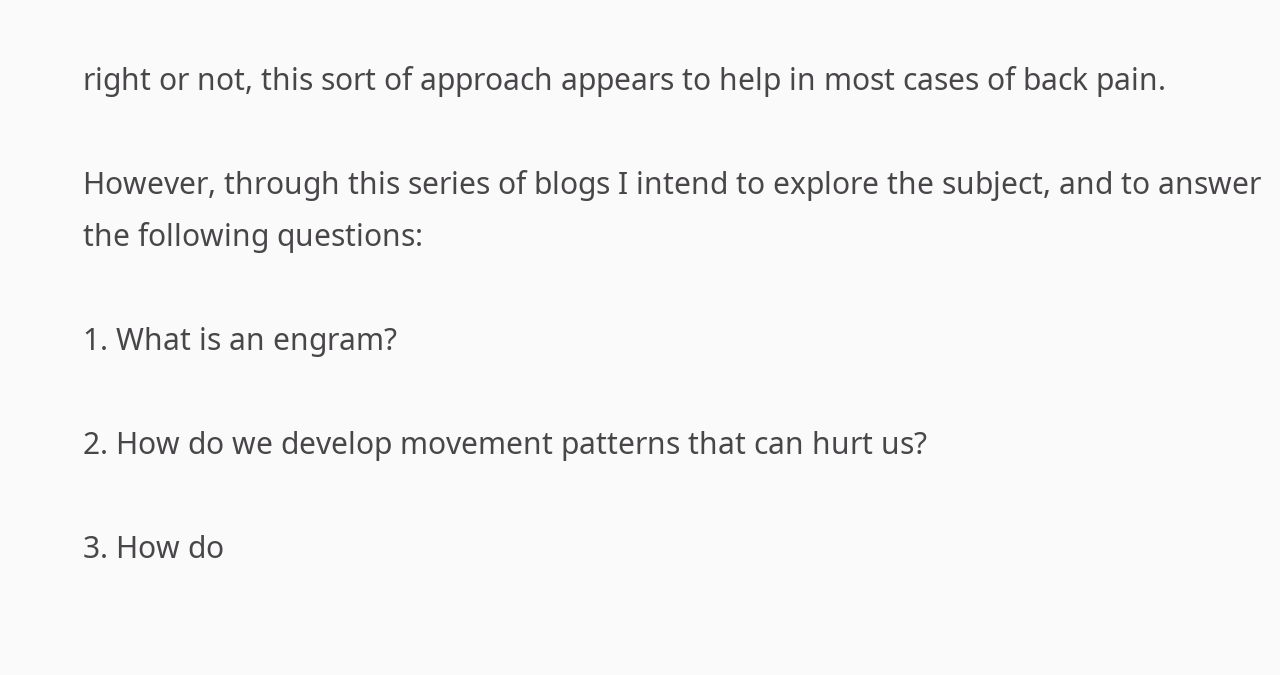right or not, this sort of approach appears to help in most cases of back pain.

However, through this series of blogs I intend to explore the subject, and to answer the following questions:

1. What is an engram?

2. How do we develop movement patterns that can hurt us?

3. How do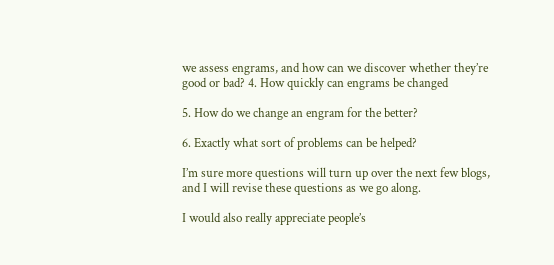we assess engrams, and how can we discover whether they’re good or bad? 4. How quickly can engrams be changed

5. How do we change an engram for the better?

6. Exactly what sort of problems can be helped?

I’m sure more questions will turn up over the next few blogs, and I will revise these questions as we go along.

I would also really appreciate people’s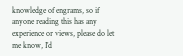knowledge of engrams, so if anyone reading this has any experience or views, please do let me know, I’d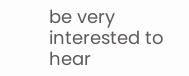be very interested to hear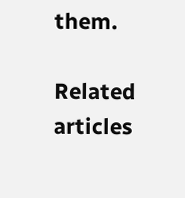them.

Related articles